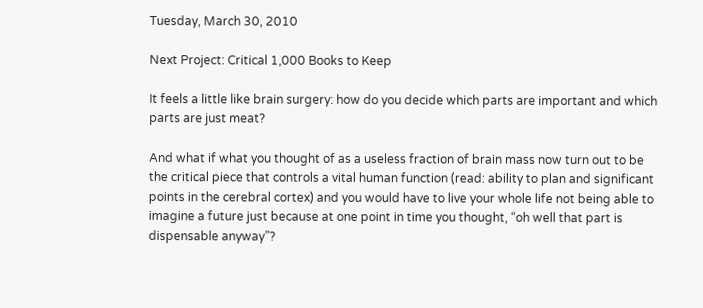Tuesday, March 30, 2010

Next Project: Critical 1,000 Books to Keep

It feels a little like brain surgery: how do you decide which parts are important and which parts are just meat?

And what if what you thought of as a useless fraction of brain mass now turn out to be the critical piece that controls a vital human function (read: ability to plan and significant points in the cerebral cortex) and you would have to live your whole life not being able to imagine a future just because at one point in time you thought, “oh well that part is dispensable anyway”?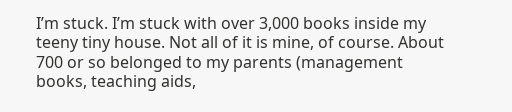I’m stuck. I’m stuck with over 3,000 books inside my teeny tiny house. Not all of it is mine, of course. About 700 or so belonged to my parents (management books, teaching aids,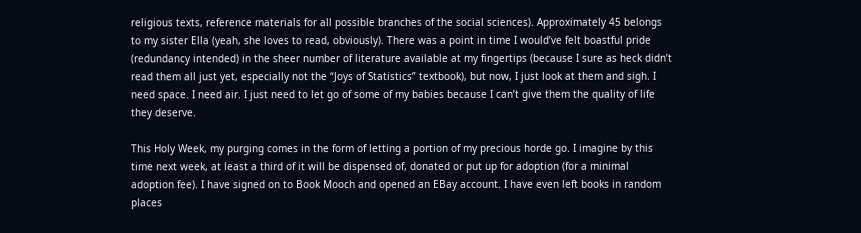religious texts, reference materials for all possible branches of the social sciences). Approximately 45 belongs to my sister Ella (yeah, she loves to read, obviously). There was a point in time I would’ve felt boastful pride (redundancy intended) in the sheer number of literature available at my fingertips (because I sure as heck didn’t read them all just yet, especially not the “Joys of Statistics” textbook), but now, I just look at them and sigh. I need space. I need air. I just need to let go of some of my babies because I can’t give them the quality of life they deserve.

This Holy Week, my purging comes in the form of letting a portion of my precious horde go. I imagine by this time next week, at least a third of it will be dispensed of, donated or put up for adoption (for a minimal adoption fee). I have signed on to Book Mooch and opened an EBay account. I have even left books in random places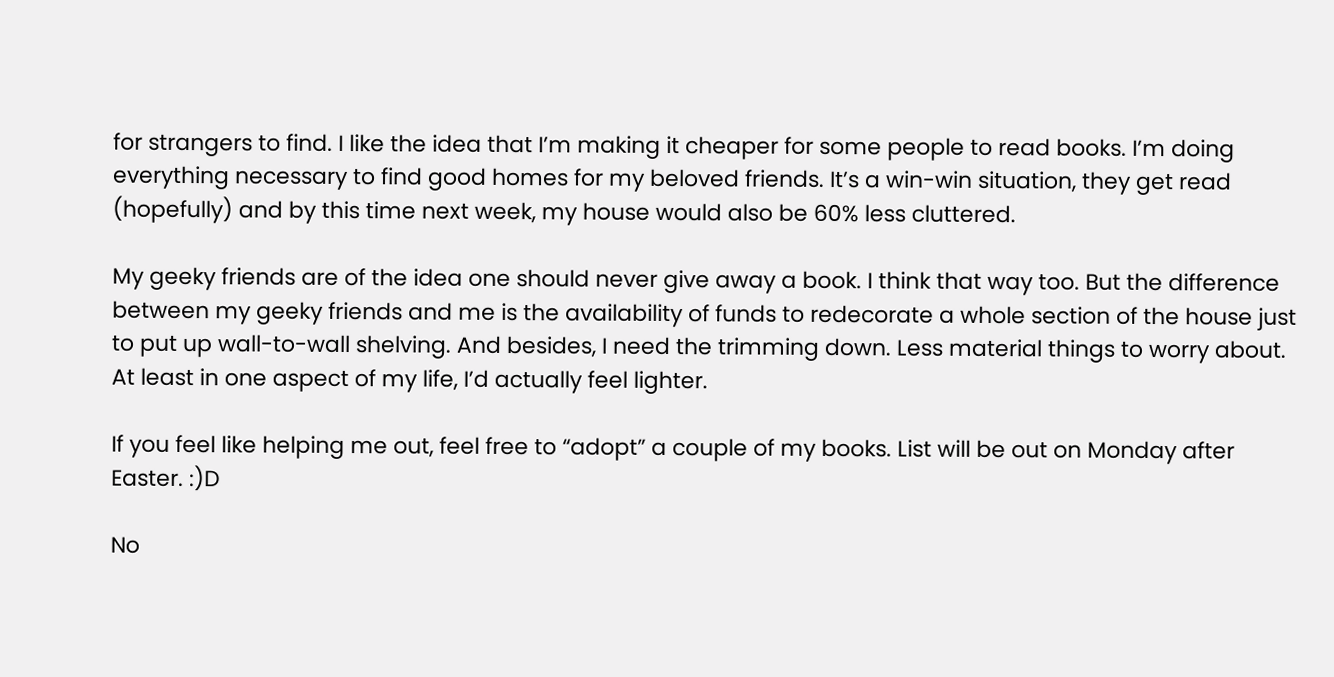for strangers to find. I like the idea that I’m making it cheaper for some people to read books. I’m doing everything necessary to find good homes for my beloved friends. It’s a win-win situation, they get read (hopefully) and by this time next week, my house would also be 60% less cluttered.

My geeky friends are of the idea one should never give away a book. I think that way too. But the difference between my geeky friends and me is the availability of funds to redecorate a whole section of the house just to put up wall-to-wall shelving. And besides, I need the trimming down. Less material things to worry about. At least in one aspect of my life, I’d actually feel lighter.

If you feel like helping me out, feel free to “adopt” a couple of my books. List will be out on Monday after Easter. :)D

No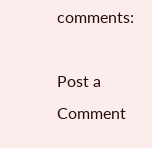comments:

Post a Comment